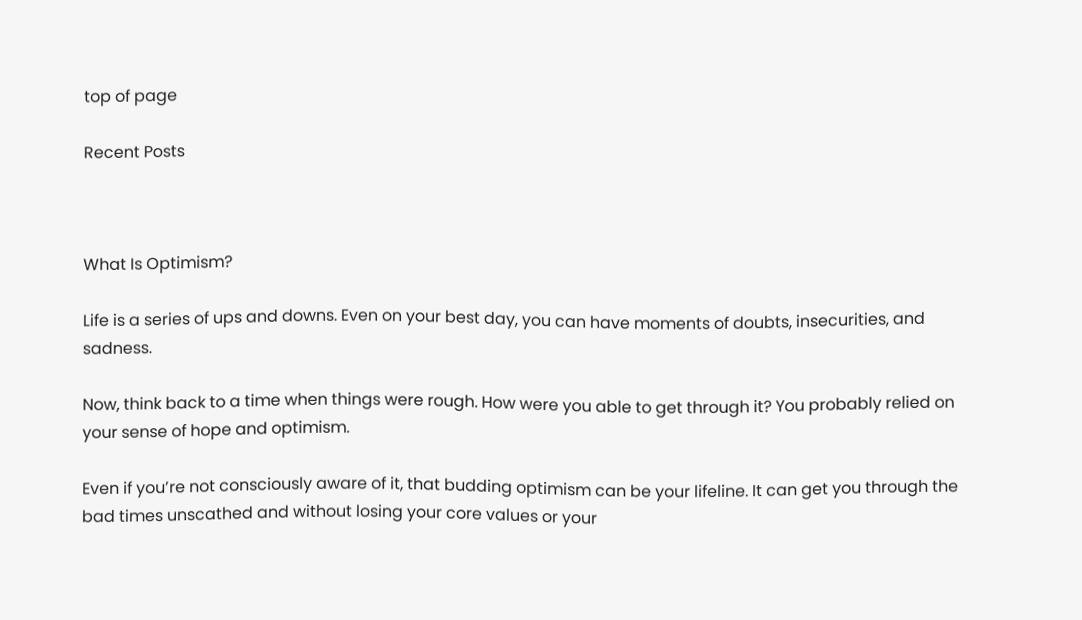top of page

Recent Posts



What Is Optimism?

Life is a series of ups and downs. Even on your best day, you can have moments of doubts, insecurities, and sadness.

Now, think back to a time when things were rough. How were you able to get through it? You probably relied on your sense of hope and optimism.

Even if you’re not consciously aware of it, that budding optimism can be your lifeline. It can get you through the bad times unscathed and without losing your core values or your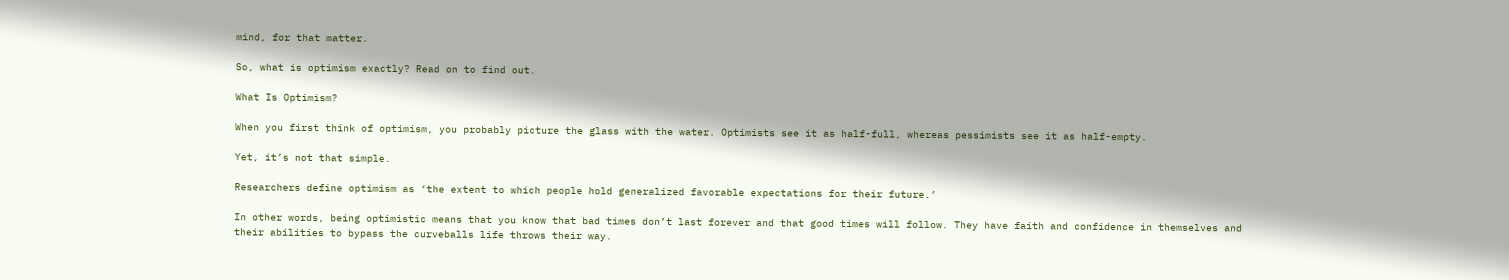mind, for that matter.

So, what is optimism exactly? Read on to find out.

What Is Optimism?

When you first think of optimism, you probably picture the glass with the water. Optimists see it as half-full, whereas pessimists see it as half-empty.

Yet, it’s not that simple.

Researchers define optimism as ‘the extent to which people hold generalized favorable expectations for their future.’

In other words, being optimistic means that you know that bad times don’t last forever and that good times will follow. They have faith and confidence in themselves and their abilities to bypass the curveballs life throws their way.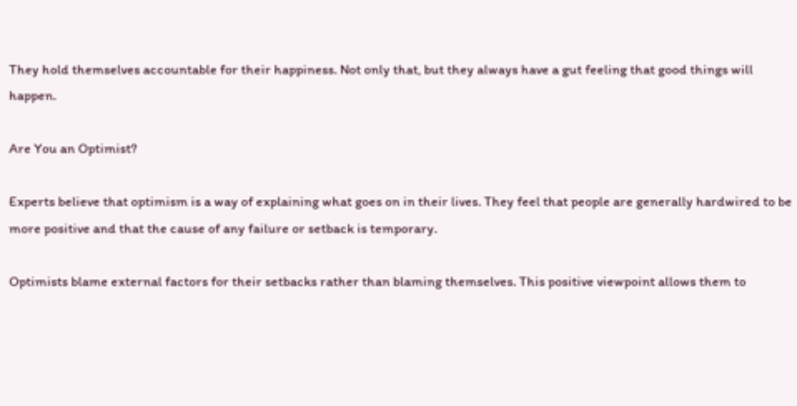They hold themselves accountable for their happiness. Not only that, but they always have a gut feeling that good things will happen.

Are You an Optimist?

Experts believe that optimism is a way of explaining what goes on in their lives. They feel that people are generally hardwired to be more positive and that the cause of any failure or setback is temporary.

Optimists blame external factors for their setbacks rather than blaming themselves. This positive viewpoint allows them to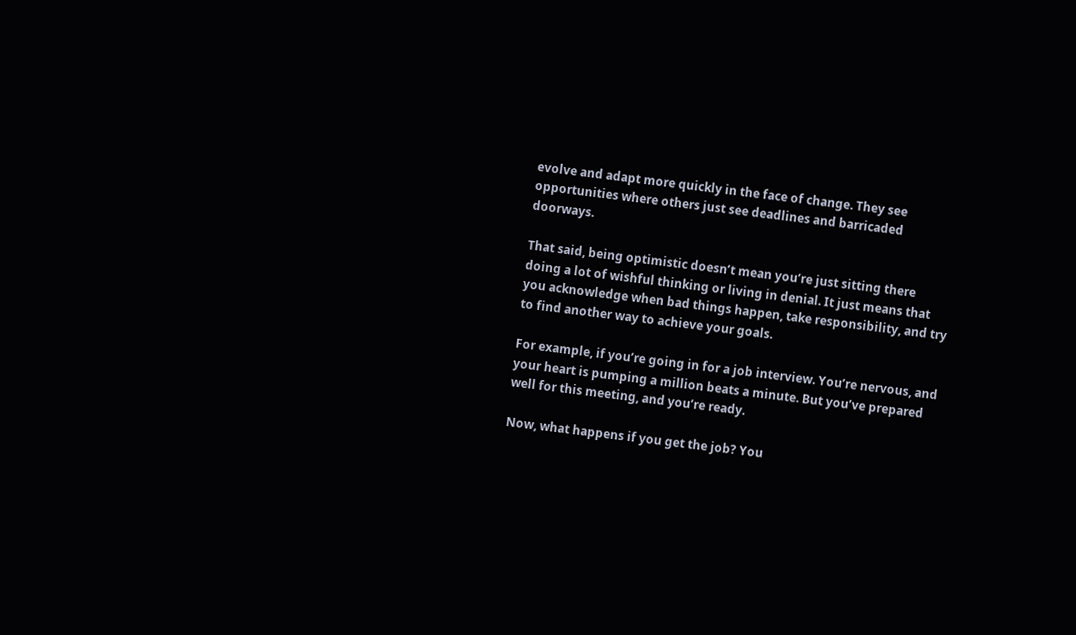evolve and adapt more quickly in the face of change. They see opportunities where others just see deadlines and barricaded doorways.

That said, being optimistic doesn’t mean you’re just sitting there doing a lot of wishful thinking or living in denial. It just means that you acknowledge when bad things happen, take responsibility, and try to find another way to achieve your goals.

For example, if you’re going in for a job interview. You’re nervous, and your heart is pumping a million beats a minute. But you’ve prepared well for this meeting, and you’re ready.

Now, what happens if you get the job? You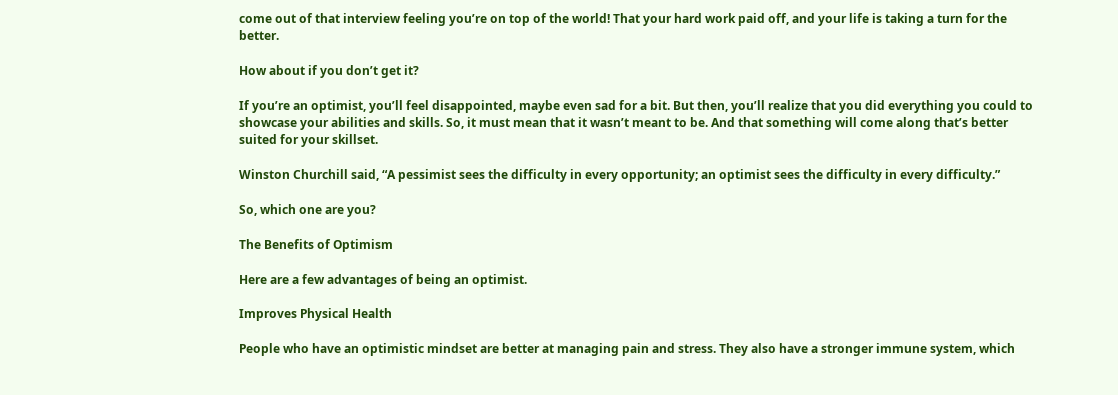come out of that interview feeling you’re on top of the world! That your hard work paid off, and your life is taking a turn for the better.

How about if you don’t get it?

If you’re an optimist, you’ll feel disappointed, maybe even sad for a bit. But then, you’ll realize that you did everything you could to showcase your abilities and skills. So, it must mean that it wasn’t meant to be. And that something will come along that’s better suited for your skillset.

Winston Churchill said, “A pessimist sees the difficulty in every opportunity; an optimist sees the difficulty in every difficulty.”

So, which one are you?

The Benefits of Optimism

Here are a few advantages of being an optimist.

Improves Physical Health

People who have an optimistic mindset are better at managing pain and stress. They also have a stronger immune system, which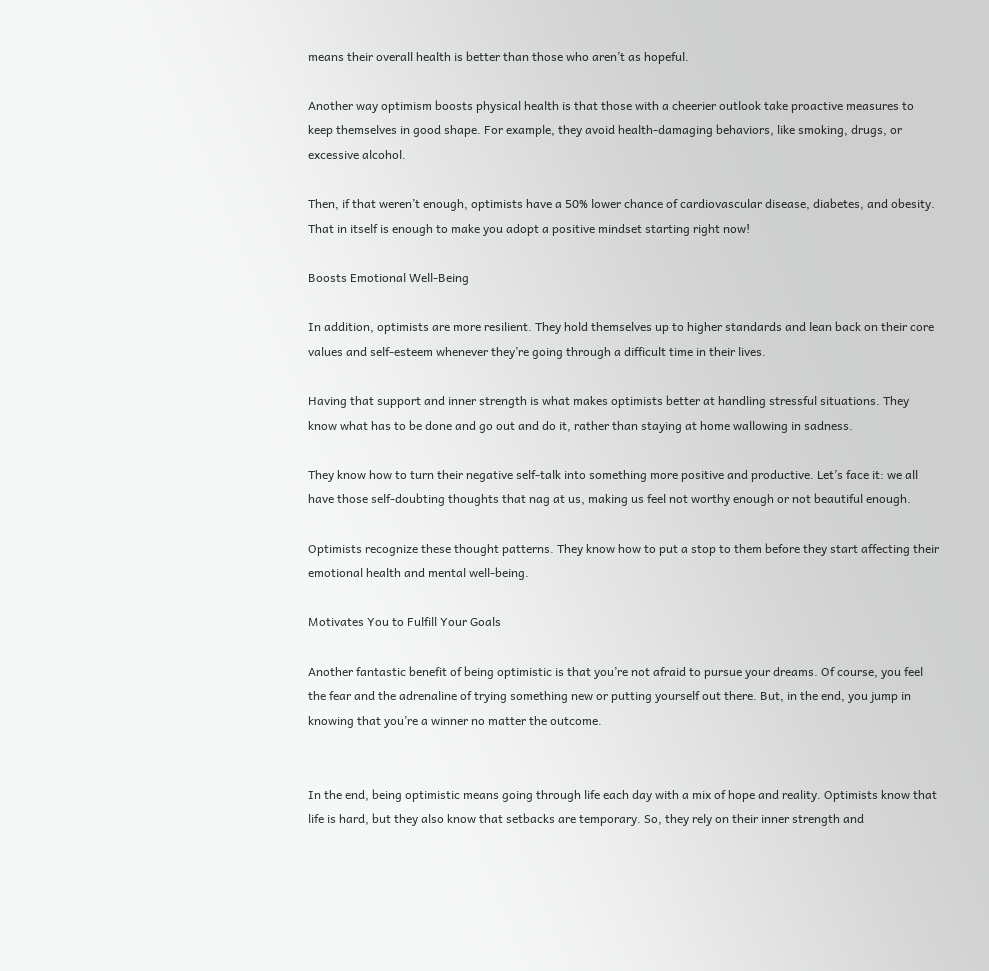means their overall health is better than those who aren’t as hopeful.

Another way optimism boosts physical health is that those with a cheerier outlook take proactive measures to keep themselves in good shape. For example, they avoid health-damaging behaviors, like smoking, drugs, or excessive alcohol.

Then, if that weren’t enough, optimists have a 50% lower chance of cardiovascular disease, diabetes, and obesity. That in itself is enough to make you adopt a positive mindset starting right now!

Boosts Emotional Well-Being

In addition, optimists are more resilient. They hold themselves up to higher standards and lean back on their core values and self-esteem whenever they’re going through a difficult time in their lives.

Having that support and inner strength is what makes optimists better at handling stressful situations. They know what has to be done and go out and do it, rather than staying at home wallowing in sadness.

They know how to turn their negative self-talk into something more positive and productive. Let’s face it: we all have those self-doubting thoughts that nag at us, making us feel not worthy enough or not beautiful enough.

Optimists recognize these thought patterns. They know how to put a stop to them before they start affecting their emotional health and mental well-being.

Motivates You to Fulfill Your Goals

Another fantastic benefit of being optimistic is that you’re not afraid to pursue your dreams. Of course, you feel the fear and the adrenaline of trying something new or putting yourself out there. But, in the end, you jump in knowing that you’re a winner no matter the outcome.


In the end, being optimistic means going through life each day with a mix of hope and reality. Optimists know that life is hard, but they also know that setbacks are temporary. So, they rely on their inner strength and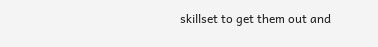skillset to get them out and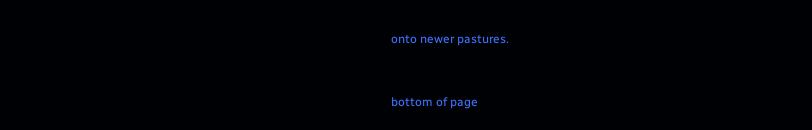onto newer pastures.


bottom of page